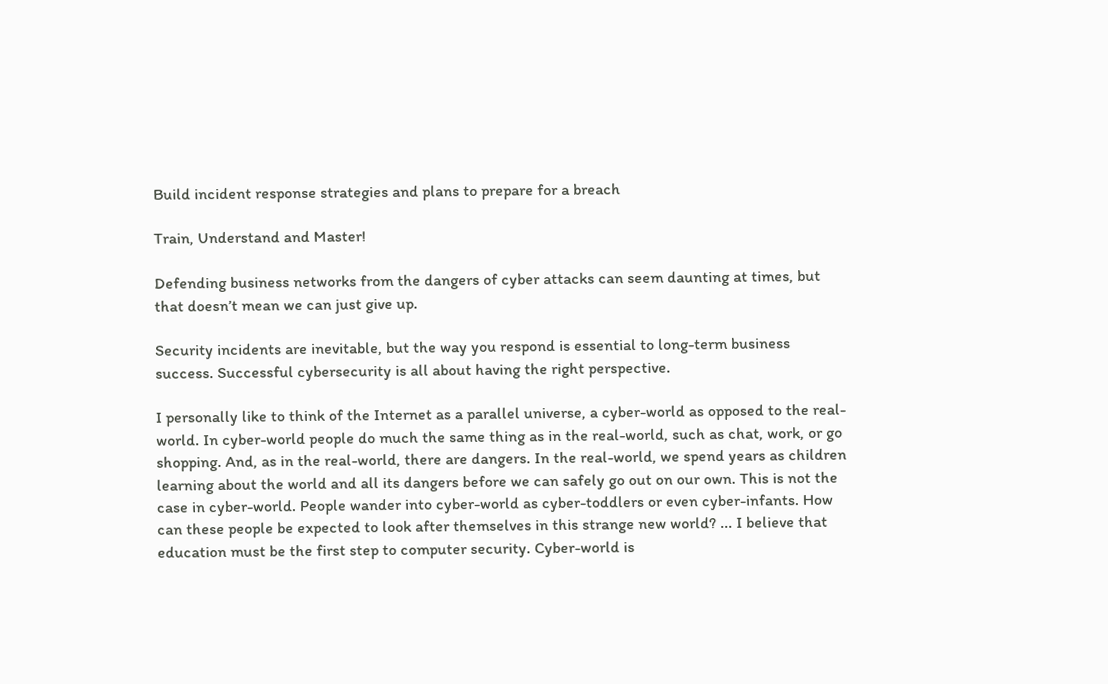Build incident response strategies and plans to prepare for a breach

Train, Understand and Master!

Defending business networks from the dangers of cyber attacks can seem daunting at times, but that doesn’t mean we can just give up.

Security incidents are inevitable, but the way you respond is essential to long-term business success. Successful cybersecurity is all about having the right perspective.

I personally like to think of the Internet as a parallel universe, a cyber-world as opposed to the real-world. In cyber-world people do much the same thing as in the real-world, such as chat, work, or go shopping. And, as in the real-world, there are dangers. In the real-world, we spend years as children learning about the world and all its dangers before we can safely go out on our own. This is not the case in cyber-world. People wander into cyber-world as cyber-toddlers or even cyber-infants. How can these people be expected to look after themselves in this strange new world? ... I believe that education must be the first step to computer security. Cyber-world is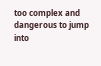too complex and dangerous to jump into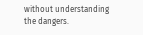without understanding the dangers.